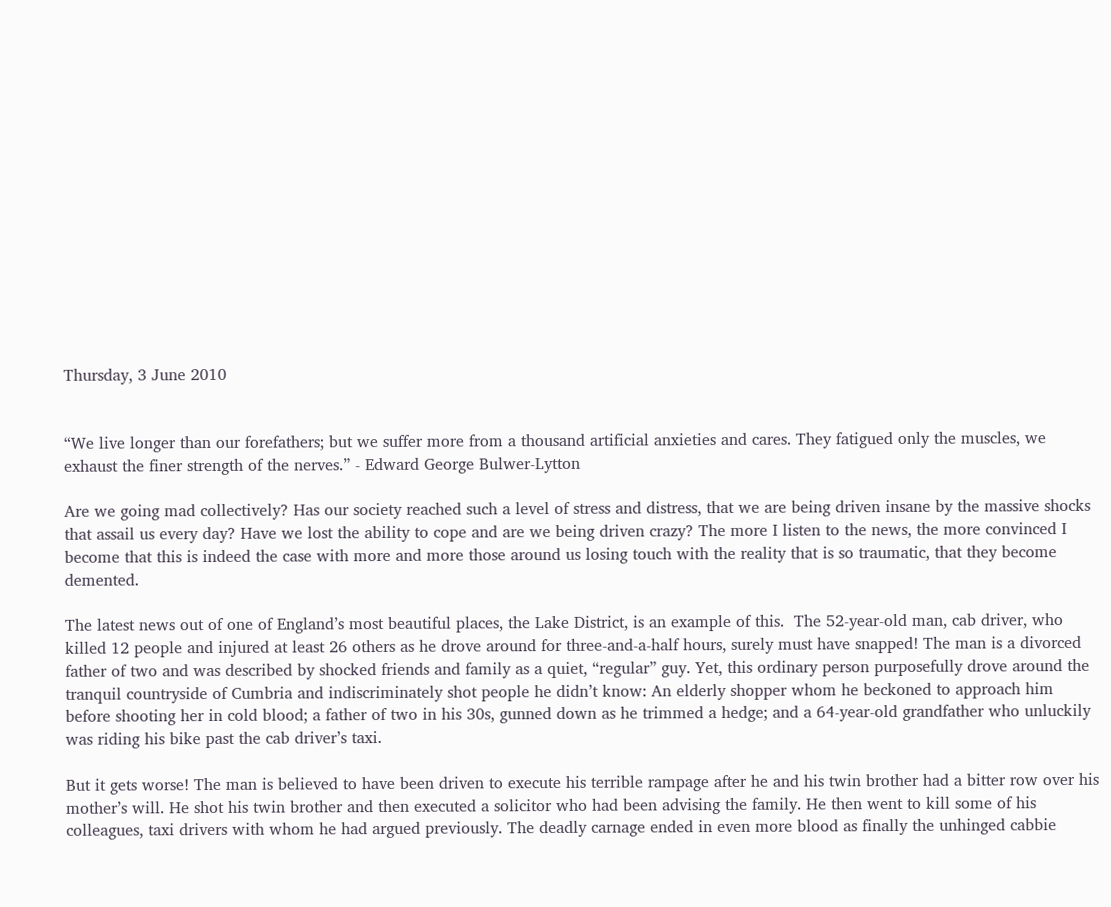Thursday, 3 June 2010


“We live longer than our forefathers; but we suffer more from a thousand artificial anxieties and cares. They fatigued only the muscles, we exhaust the finer strength of the nerves.” - Edward George Bulwer-Lytton

Are we going mad collectively? Has our society reached such a level of stress and distress, that we are being driven insane by the massive shocks that assail us every day? Have we lost the ability to cope and are we being driven crazy? The more I listen to the news, the more convinced I become that this is indeed the case with more and more those around us losing touch with the reality that is so traumatic, that they become demented.

The latest news out of one of England’s most beautiful places, the Lake District, is an example of this.  The 52-year-old man, cab driver, who killed 12 people and injured at least 26 others as he drove around for three-and-a-half hours, surely must have snapped! The man is a divorced father of two and was described by shocked friends and family as a quiet, “regular” guy. Yet, this ordinary person purposefully drove around the tranquil countryside of Cumbria and indiscriminately shot people he didn’t know: An elderly shopper whom he beckoned to approach him before shooting her in cold blood; a father of two in his 30s, gunned down as he trimmed a hedge; and a 64-year-old grandfather who unluckily was riding his bike past the cab driver’s taxi.

But it gets worse! The man is believed to have been driven to execute his terrible rampage after he and his twin brother had a bitter row over his mother’s will. He shot his twin brother and then executed a solicitor who had been advising the family. He then went to kill some of his colleagues, taxi drivers with whom he had argued previously. The deadly carnage ended in even more blood as finally the unhinged cabbie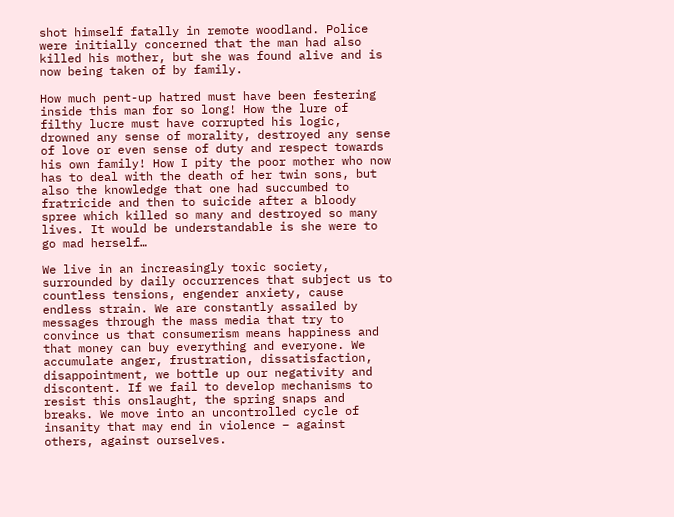shot himself fatally in remote woodland. Police were initially concerned that the man had also killed his mother, but she was found alive and is now being taken of by family.

How much pent-up hatred must have been festering inside this man for so long! How the lure of filthy lucre must have corrupted his logic, drowned any sense of morality, destroyed any sense of love or even sense of duty and respect towards his own family! How I pity the poor mother who now has to deal with the death of her twin sons, but also the knowledge that one had succumbed to fratricide and then to suicide after a bloody spree which killed so many and destroyed so many lives. It would be understandable is she were to go mad herself…

We live in an increasingly toxic society, surrounded by daily occurrences that subject us to countless tensions, engender anxiety, cause endless strain. We are constantly assailed by messages through the mass media that try to convince us that consumerism means happiness and that money can buy everything and everyone. We accumulate anger, frustration, dissatisfaction, disappointment, we bottle up our negativity and discontent. If we fail to develop mechanisms to resist this onslaught, the spring snaps and breaks. We move into an uncontrolled cycle of insanity that may end in violence – against others, against ourselves.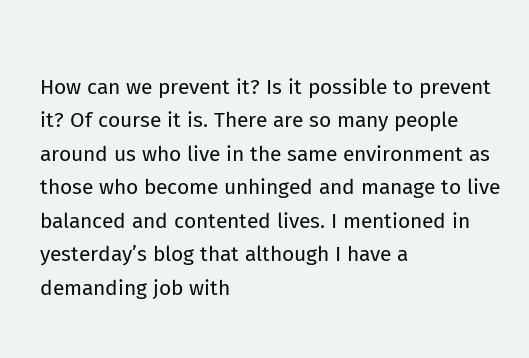How can we prevent it? Is it possible to prevent it? Of course it is. There are so many people around us who live in the same environment as those who become unhinged and manage to live balanced and contented lives. I mentioned in yesterday’s blog that although I have a demanding job with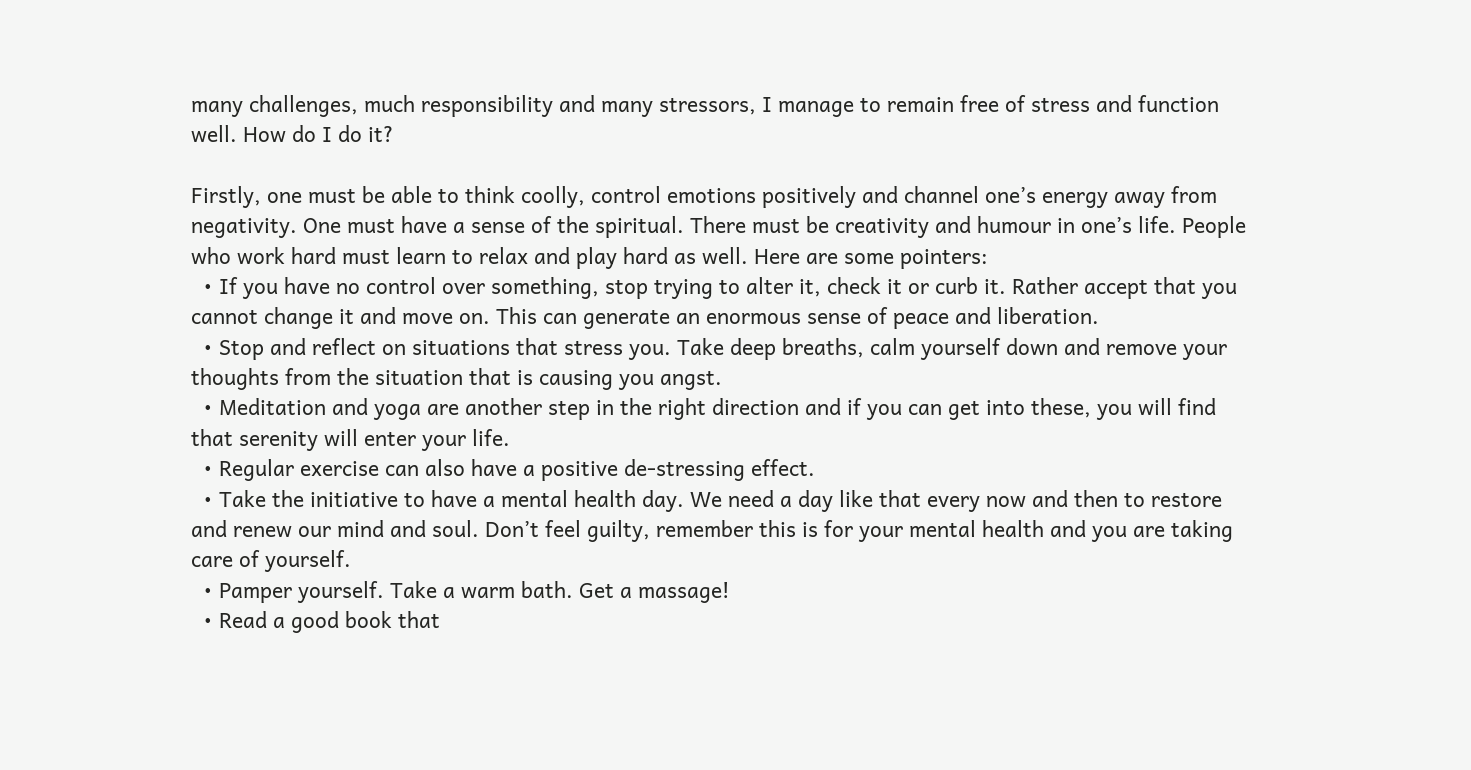many challenges, much responsibility and many stressors, I manage to remain free of stress and function well. How do I do it?

Firstly, one must be able to think coolly, control emotions positively and channel one’s energy away from negativity. One must have a sense of the spiritual. There must be creativity and humour in one’s life. People who work hard must learn to relax and play hard as well. Here are some pointers:
  • If you have no control over something, stop trying to alter it, check it or curb it. Rather accept that you cannot change it and move on. This can generate an enormous sense of peace and liberation.
  • Stop and reflect on situations that stress you. Take deep breaths, calm yourself down and remove your thoughts from the situation that is causing you angst.
  • Meditation and yoga are another step in the right direction and if you can get into these, you will find that serenity will enter your life.
  • Regular exercise can also have a positive de-stressing effect.
  • Take the initiative to have a mental health day. We need a day like that every now and then to restore and renew our mind and soul. Don’t feel guilty, remember this is for your mental health and you are taking care of yourself.
  • Pamper yourself. Take a warm bath. Get a massage!
  • Read a good book that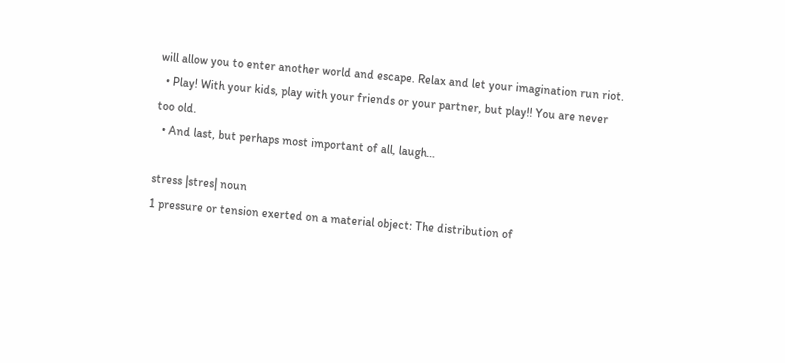will allow you to enter another world and escape. Relax and let your imagination run riot.
  • Play! With your kids, play with your friends or your partner, but play!! You are never too old.
  • And last, but perhaps most important of all, laugh…

stress |stres| noun
1 pressure or tension exerted on a material object: The distribution of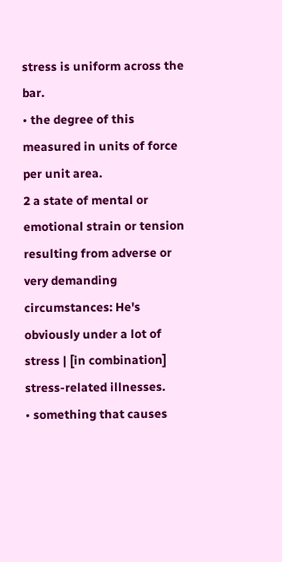stress is uniform across the bar.
• the degree of this measured in units of force per unit area.
2 a state of mental or emotional strain or tension resulting from adverse or very demanding circumstances: He's obviously under a lot of stress | [in combination] stress-related illnesses.
• something that causes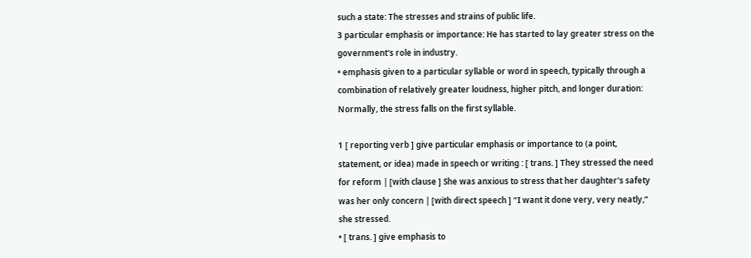such a state: The stresses and strains of public life.
3 particular emphasis or importance: He has started to lay greater stress on the government's role in industry.
• emphasis given to a particular syllable or word in speech, typically through a combination of relatively greater loudness, higher pitch, and longer duration: Normally, the stress falls on the first syllable.

1 [ reporting verb ] give particular emphasis or importance to (a point, statement, or idea) made in speech or writing : [ trans. ] They stressed the need for reform | [with clause ] She was anxious to stress that her daughter's safety was her only concern | [with direct speech ] “I want it done very, very neatly,” she stressed.
• [ trans. ] give emphasis to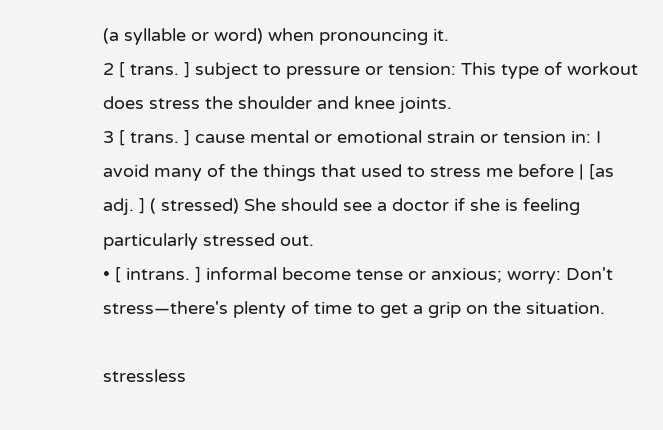(a syllable or word) when pronouncing it.
2 [ trans. ] subject to pressure or tension: This type of workout does stress the shoulder and knee joints.
3 [ trans. ] cause mental or emotional strain or tension in: I avoid many of the things that used to stress me before | [as adj. ] ( stressed) She should see a doctor if she is feeling particularly stressed out.
• [ intrans. ] informal become tense or anxious; worry: Don't stress—there's plenty of time to get a grip on the situation.

stressless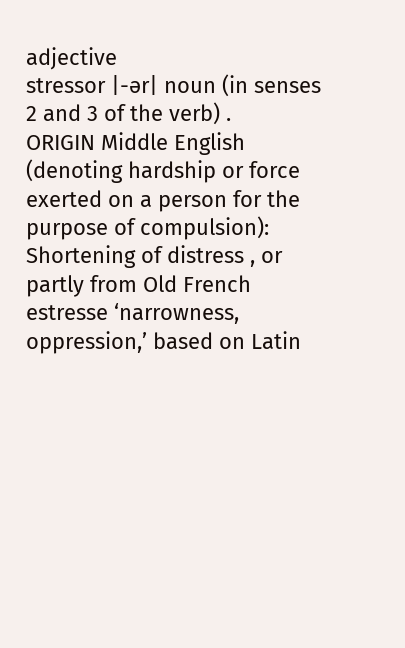adjective
stressor |-ər| noun (in senses 2 and 3 of the verb) .
ORIGIN Middle English (denoting hardship or force exerted on a person for the purpose of compulsion): Shortening of distress , or partly from Old French estresse ‘narrowness, oppression,’ based on Latin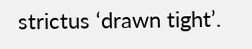strictus ‘drawn tight’.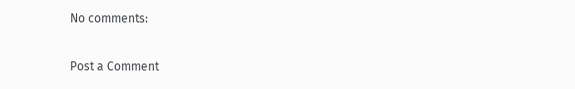No comments:

Post a Comment